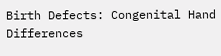Birth Defects: Congenital Hand Differences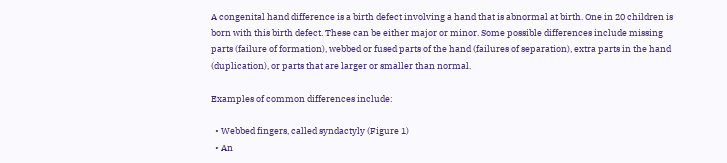A congenital hand difference is a birth defect involving a hand that is abnormal at birth. One in 20 children is born with this birth defect. These can be either major or minor. Some possible differences include missing parts (failure of formation), webbed or fused parts of the hand (failures of separation), extra parts in the hand (duplication), or parts that are larger or smaller than normal.

Examples of common differences include:

  • Webbed fingers, called syndactyly (Figure 1)
  • An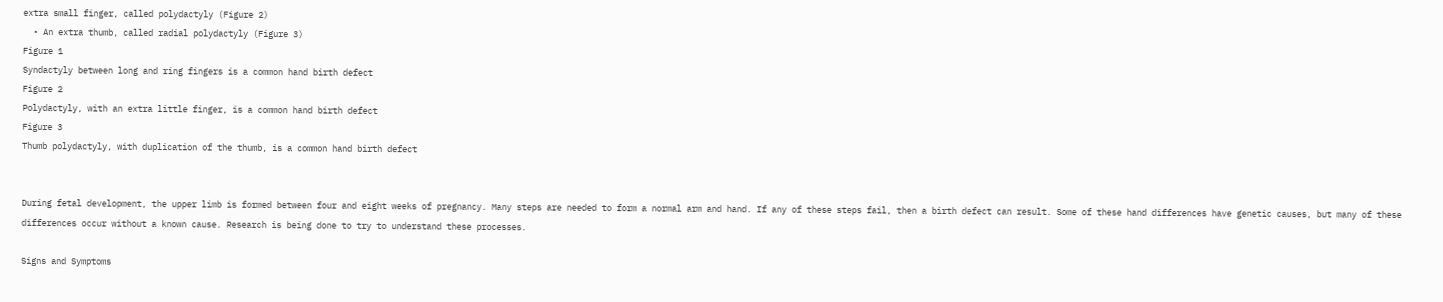extra small finger, called polydactyly (Figure 2)
  • An extra thumb, called radial polydactyly (Figure 3)
Figure 1
Syndactyly between long and ring fingers is a common hand birth defect
Figure 2
Polydactyly, with an extra little finger, is a common hand birth defect
Figure 3
Thumb polydactyly, with duplication of the thumb, is a common hand birth defect


During fetal development, the upper limb is formed between four and eight weeks of pregnancy. Many steps are needed to form a normal arm and hand. If any of these steps fail, then a birth defect can result. Some of these hand differences have genetic causes, but many of these differences occur without a known cause. Research is being done to try to understand these processes.

Signs and Symptoms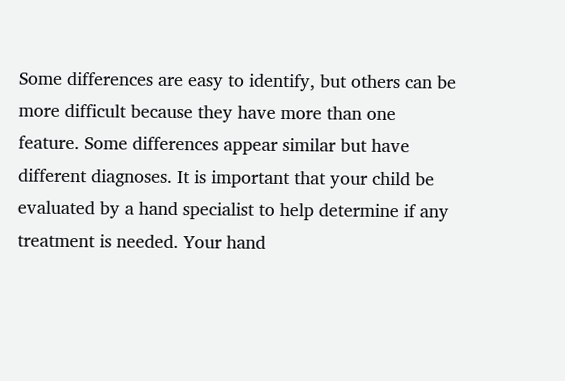Some differences are easy to identify, but others can be more difficult because they have more than one feature. Some differences appear similar but have different diagnoses. It is important that your child be evaluated by a hand specialist to help determine if any treatment is needed. Your hand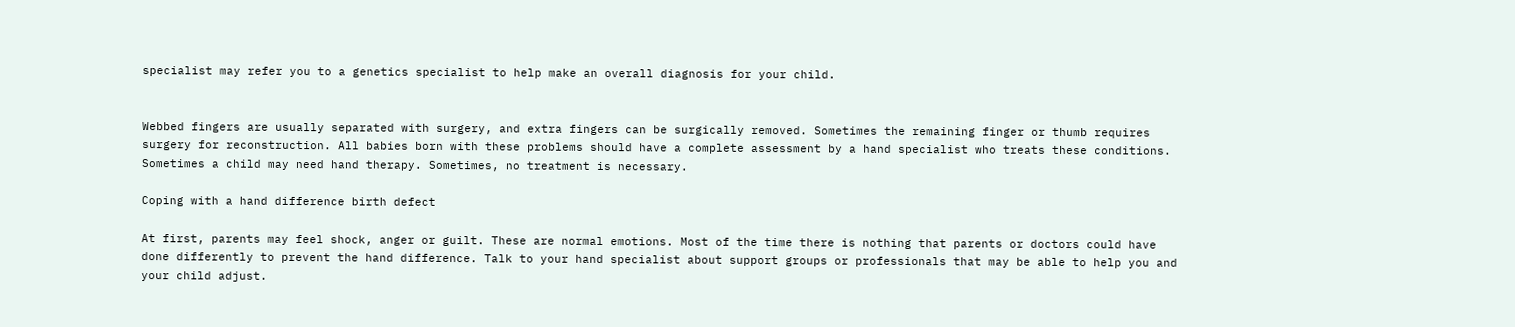specialist may refer you to a genetics specialist to help make an overall diagnosis for your child.


Webbed fingers are usually separated with surgery, and extra fingers can be surgically removed. Sometimes the remaining finger or thumb requires surgery for reconstruction. All babies born with these problems should have a complete assessment by a hand specialist who treats these conditions. Sometimes a child may need hand therapy. Sometimes, no treatment is necessary.

Coping with a hand difference birth defect

At first, parents may feel shock, anger or guilt. These are normal emotions. Most of the time there is nothing that parents or doctors could have done differently to prevent the hand difference. Talk to your hand specialist about support groups or professionals that may be able to help you and your child adjust.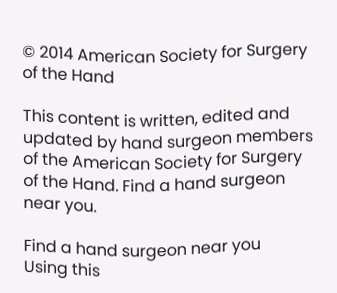© 2014 American Society for Surgery of the Hand

This content is written, edited and updated by hand surgeon members of the American Society for Surgery of the Hand. Find a hand surgeon near you.

Find a hand surgeon near you
Using this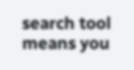search tool means you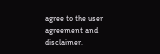agree to the user agreement and disclaimer.